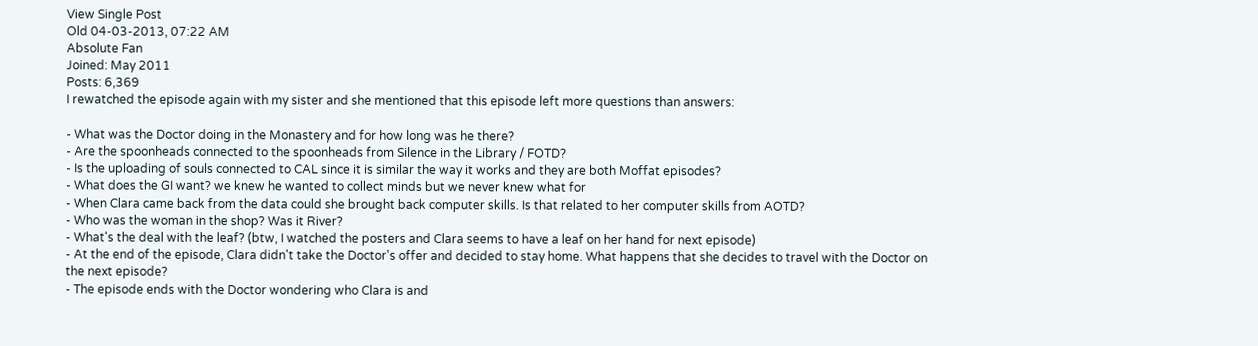View Single Post
Old 04-03-2013, 07:22 AM
Absolute Fan
Joined: May 2011
Posts: 6,369
I rewatched the episode again with my sister and she mentioned that this episode left more questions than answers:

- What was the Doctor doing in the Monastery and for how long was he there?
- Are the spoonheads connected to the spoonheads from Silence in the Library / FOTD?
- Is the uploading of souls connected to CAL since it is similar the way it works and they are both Moffat episodes?
- What does the GI want? we knew he wanted to collect minds but we never knew what for
- When Clara came back from the data could she brought back computer skills. Is that related to her computer skills from AOTD?
- Who was the woman in the shop? Was it River?
- What's the deal with the leaf? (btw, I watched the posters and Clara seems to have a leaf on her hand for next episode)
- At the end of the episode, Clara didn't take the Doctor's offer and decided to stay home. What happens that she decides to travel with the Doctor on the next episode?
- The episode ends with the Doctor wondering who Clara is and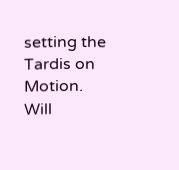setting the Tardis on Motion. Will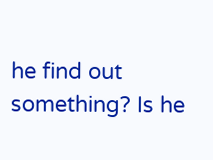he find out something? Is he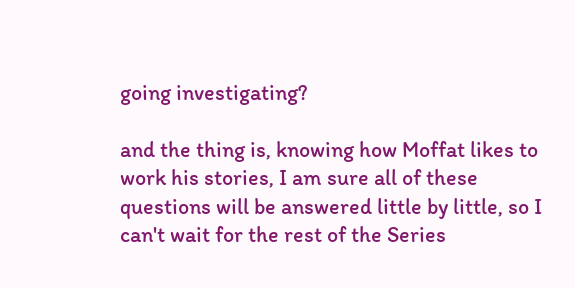going investigating?

and the thing is, knowing how Moffat likes to work his stories, I am sure all of these questions will be answered little by little, so I can't wait for the rest of the Series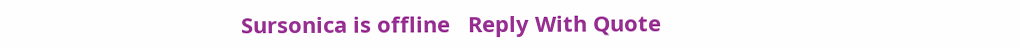Sursonica is offline   Reply With Quote